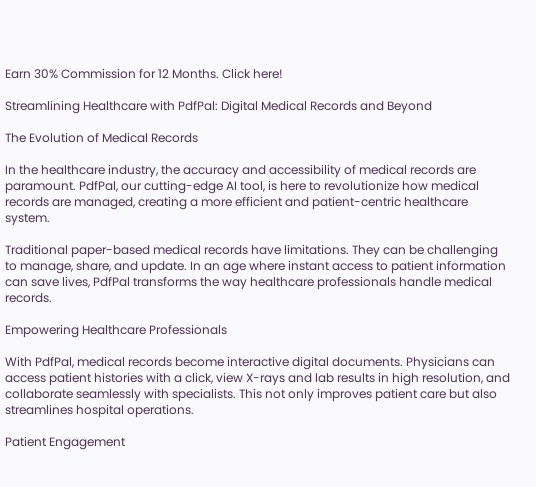Earn 30% Commission for 12 Months. Click here!

Streamlining Healthcare with PdfPal: Digital Medical Records and Beyond

The Evolution of Medical Records

In the healthcare industry, the accuracy and accessibility of medical records are paramount. PdfPal, our cutting-edge AI tool, is here to revolutionize how medical records are managed, creating a more efficient and patient-centric healthcare system.

Traditional paper-based medical records have limitations. They can be challenging to manage, share, and update. In an age where instant access to patient information can save lives, PdfPal transforms the way healthcare professionals handle medical records.

Empowering Healthcare Professionals

With PdfPal, medical records become interactive digital documents. Physicians can access patient histories with a click, view X-rays and lab results in high resolution, and collaborate seamlessly with specialists. This not only improves patient care but also streamlines hospital operations.

Patient Engagement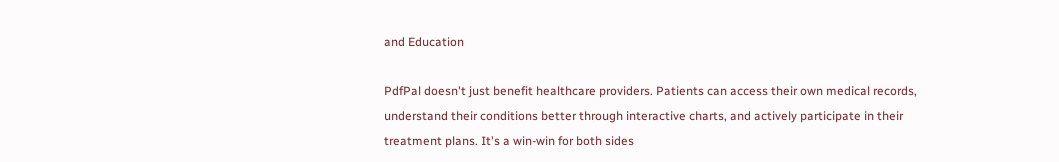and Education

PdfPal doesn't just benefit healthcare providers. Patients can access their own medical records, understand their conditions better through interactive charts, and actively participate in their treatment plans. It's a win-win for both sides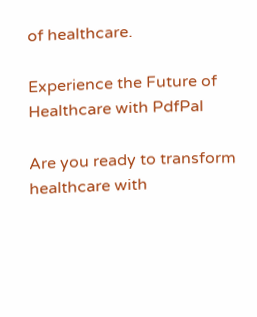of healthcare.

Experience the Future of Healthcare with PdfPal

Are you ready to transform healthcare with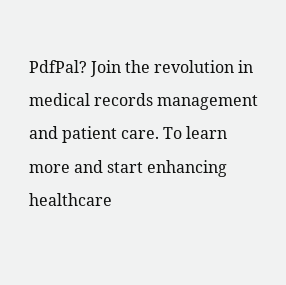PdfPal? Join the revolution in medical records management and patient care. To learn more and start enhancing healthcare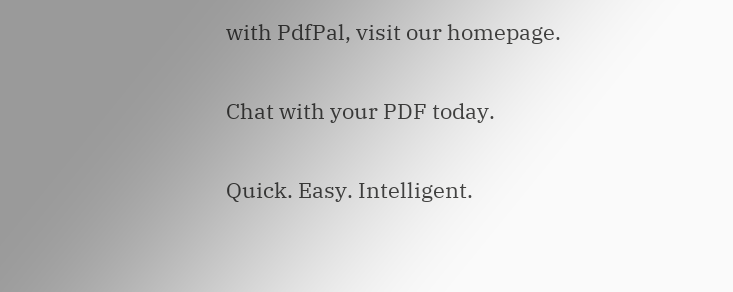with PdfPal, visit our homepage.

Chat with your PDF today.

Quick. Easy. Intelligent.